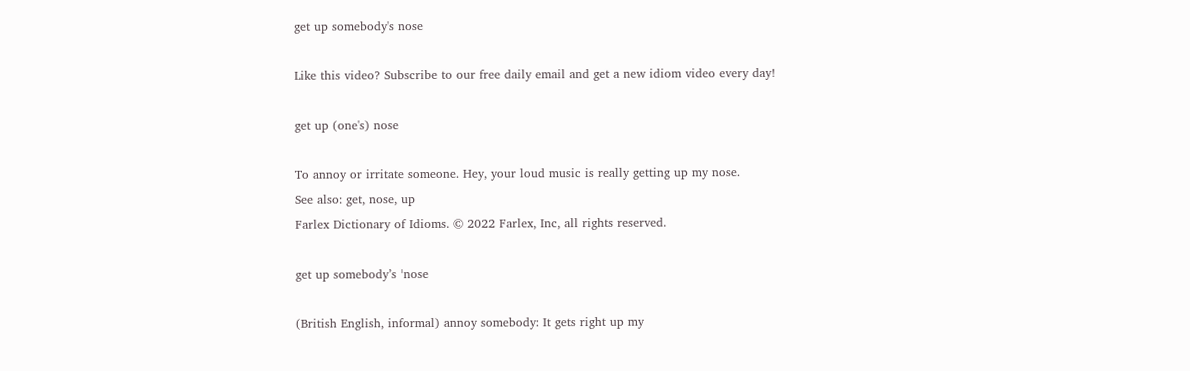get up somebody's nose

Like this video? Subscribe to our free daily email and get a new idiom video every day!

get up (one's) nose

To annoy or irritate someone. Hey, your loud music is really getting up my nose.
See also: get, nose, up
Farlex Dictionary of Idioms. © 2022 Farlex, Inc, all rights reserved.

get up somebody’s ˈnose

(British English, informal) annoy somebody: It gets right up my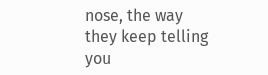nose, the way they keep telling you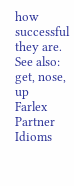how successful they are.
See also: get, nose, up
Farlex Partner Idioms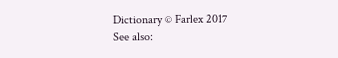Dictionary © Farlex 2017
See also: